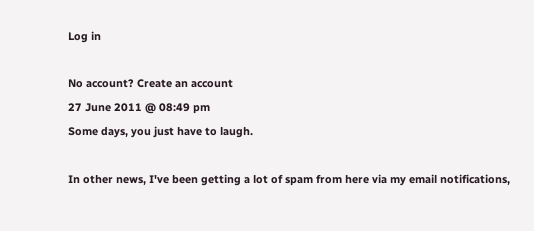Log in

No account? Create an account
27 June 2011 @ 08:49 pm
Some days, you just have to laugh.

In other news, I've been getting a lot of spam from here via my email notifications,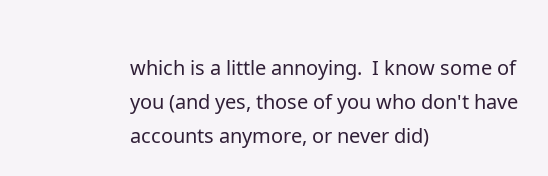which is a little annoying.  I know some of you (and yes, those of you who don't have accounts anymore, or never did)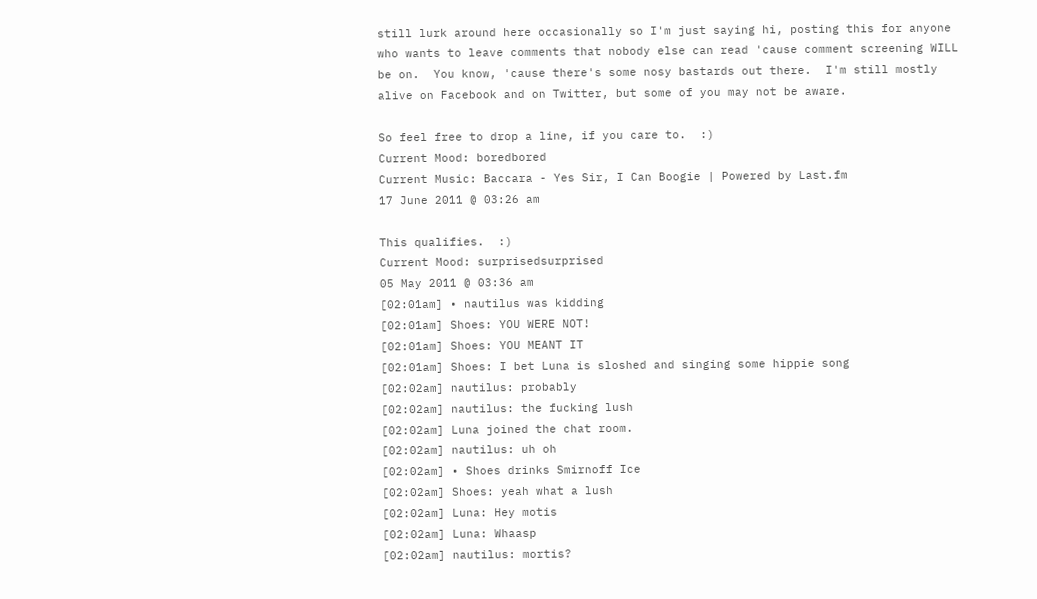still lurk around here occasionally so I'm just saying hi, posting this for anyone who wants to leave comments that nobody else can read 'cause comment screening WILL be on.  You know, 'cause there's some nosy bastards out there.  I'm still mostly alive on Facebook and on Twitter, but some of you may not be aware.

So feel free to drop a line, if you care to.  :)
Current Mood: boredbored
Current Music: Baccara - Yes Sir, I Can Boogie | Powered by Last.fm
17 June 2011 @ 03:26 am

This qualifies.  :)
Current Mood: surprisedsurprised
05 May 2011 @ 03:36 am
[02:01am] • nautilus was kidding
[02:01am] Shoes: YOU WERE NOT!
[02:01am] Shoes: YOU MEANT IT
[02:01am] Shoes: I bet Luna is sloshed and singing some hippie song
[02:02am] nautilus: probably
[02:02am] nautilus: the fucking lush
[02:02am] Luna joined the chat room.
[02:02am] nautilus: uh oh
[02:02am] • Shoes drinks Smirnoff Ice
[02:02am] Shoes: yeah what a lush
[02:02am] Luna: Hey motis
[02:02am] Luna: Whaasp
[02:02am] nautilus: mortis?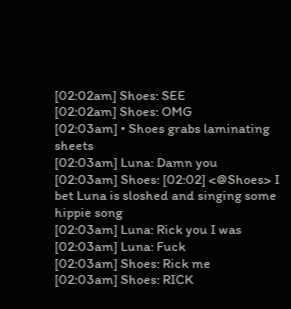[02:02am] Shoes: SEE
[02:02am] Shoes: OMG
[02:03am] • Shoes grabs laminating sheets
[02:03am] Luna: Damn you
[02:03am] Shoes: [02:02] <@Shoes> I bet Luna is sloshed and singing some hippie song
[02:03am] Luna: Rick you I was
[02:03am] Luna: Fuck
[02:03am] Shoes: Rick me
[02:03am] Shoes: RICK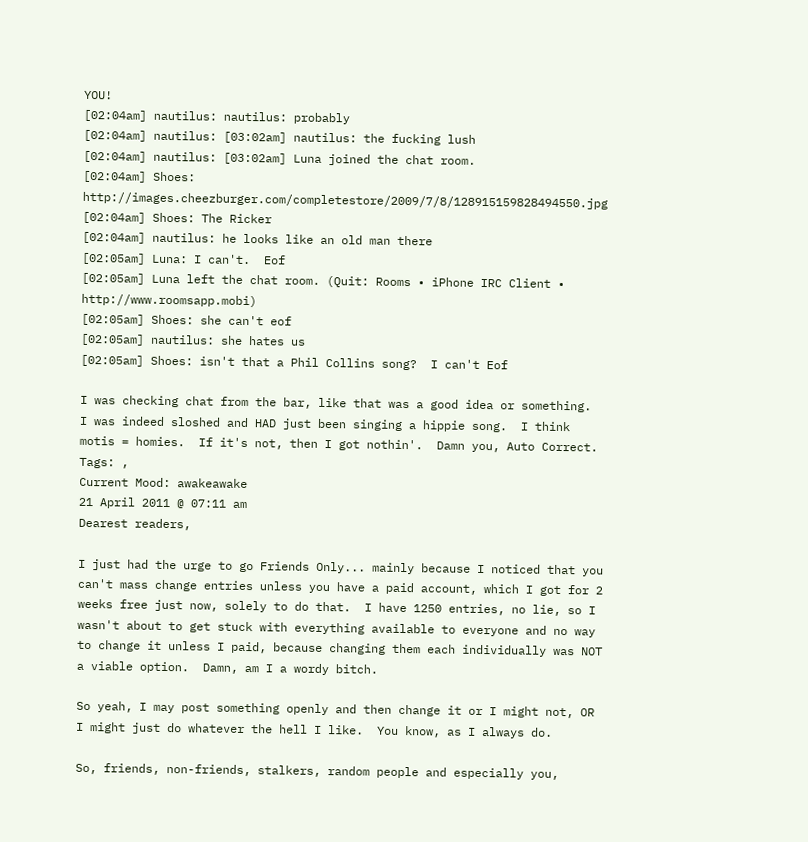YOU!
[02:04am] nautilus: nautilus: probably
[02:04am] nautilus: [03:02am] nautilus: the fucking lush
[02:04am] nautilus: [03:02am] Luna joined the chat room.
[02:04am] Shoes: http://images.cheezburger.com/completestore/2009/7/8/128915159828494550.jpg
[02:04am] Shoes: The Ricker
[02:04am] nautilus: he looks like an old man there
[02:05am] Luna: I can't.  Eof
[02:05am] Luna left the chat room. (Quit: Rooms • iPhone IRC Client • http://www.roomsapp.mobi)
[02:05am] Shoes: she can't eof
[02:05am] nautilus: she hates us
[02:05am] Shoes: isn't that a Phil Collins song?  I can't Eof

I was checking chat from the bar, like that was a good idea or something.  I was indeed sloshed and HAD just been singing a hippie song.  I think motis = homies.  If it's not, then I got nothin'.  Damn you, Auto Correct.
Tags: ,
Current Mood: awakeawake
21 April 2011 @ 07:11 am
Dearest readers,

I just had the urge to go Friends Only... mainly because I noticed that you can't mass change entries unless you have a paid account, which I got for 2 weeks free just now, solely to do that.  I have 1250 entries, no lie, so I wasn't about to get stuck with everything available to everyone and no way to change it unless I paid, because changing them each individually was NOT a viable option.  Damn, am I a wordy bitch.

So yeah, I may post something openly and then change it or I might not, OR I might just do whatever the hell I like.  You know, as I always do.

So, friends, non-friends, stalkers, random people and especially you,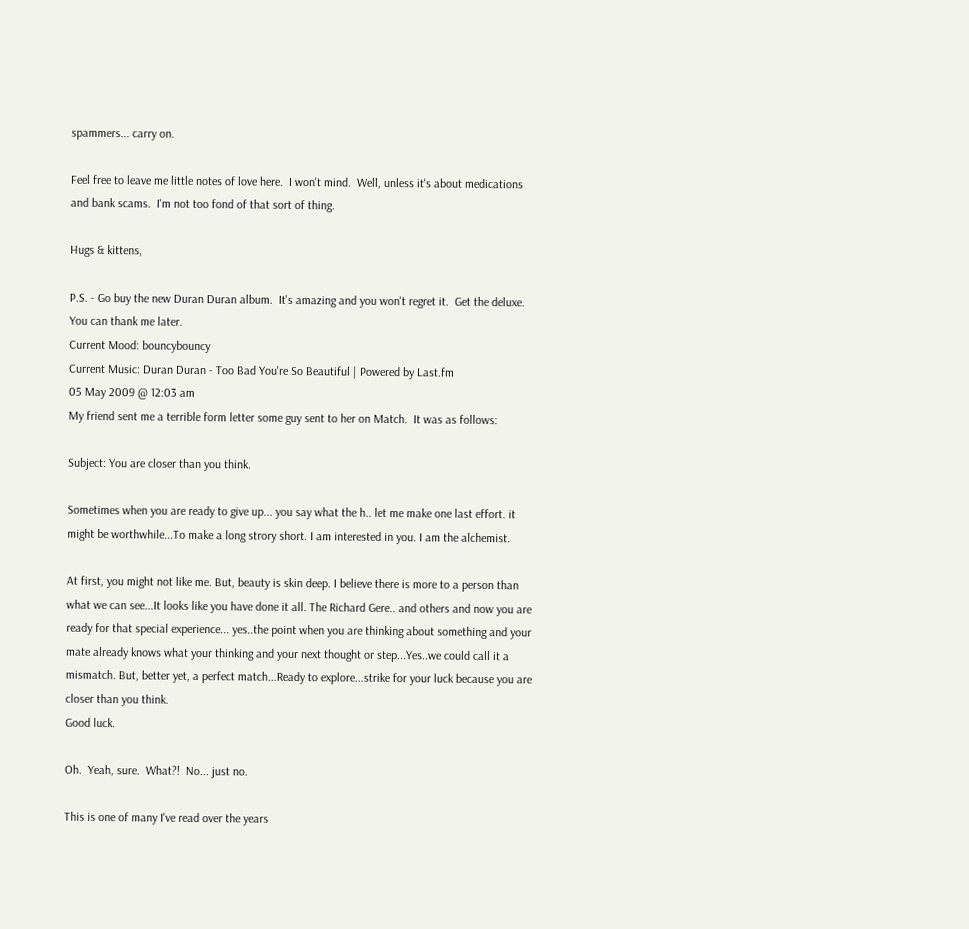spammers... carry on.

Feel free to leave me little notes of love here.  I won't mind.  Well, unless it's about medications and bank scams.  I'm not too fond of that sort of thing.

Hugs & kittens,

P.S. - Go buy the new Duran Duran album.  It's amazing and you won't regret it.  Get the deluxe.  You can thank me later.
Current Mood: bouncybouncy
Current Music: Duran Duran - Too Bad You're So Beautiful | Powered by Last.fm
05 May 2009 @ 12:03 am
My friend sent me a terrible form letter some guy sent to her on Match.  It was as follows:

Subject: You are closer than you think.

Sometimes when you are ready to give up... you say what the h.. let me make one last effort. it might be worthwhile...To make a long strory short. I am interested in you. I am the alchemist.

At first, you might not like me. But, beauty is skin deep. I believe there is more to a person than what we can see...It looks like you have done it all. The Richard Gere.. and others and now you are ready for that special experience... yes..the point when you are thinking about something and your mate already knows what your thinking and your next thought or step...Yes..we could call it a mismatch. But, better yet, a perfect match...Ready to explore...strike for your luck because you are closer than you think.
Good luck.

Oh.  Yeah, sure.  What?!  No... just no.

This is one of many I've read over the years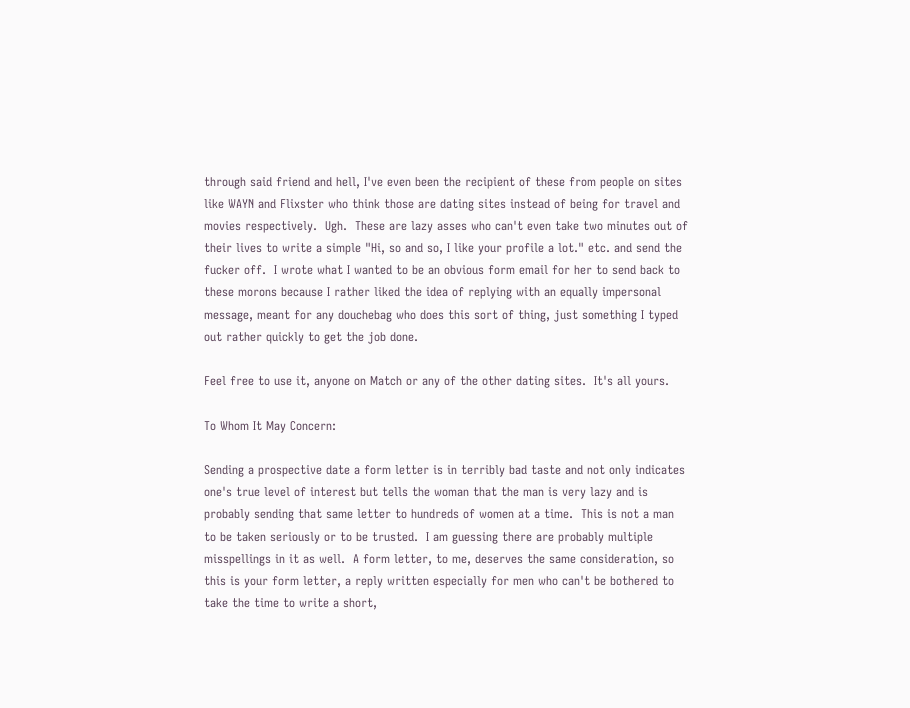through said friend and hell, I've even been the recipient of these from people on sites like WAYN and Flixster who think those are dating sites instead of being for travel and movies respectively.  Ugh.  These are lazy asses who can't even take two minutes out of their lives to write a simple "Hi, so and so, I like your profile a lot." etc. and send the fucker off.  I wrote what I wanted to be an obvious form email for her to send back to these morons because I rather liked the idea of replying with an equally impersonal message, meant for any douchebag who does this sort of thing, just something I typed out rather quickly to get the job done.

Feel free to use it, anyone on Match or any of the other dating sites.  It's all yours.

To Whom It May Concern:

Sending a prospective date a form letter is in terribly bad taste and not only indicates one's true level of interest but tells the woman that the man is very lazy and is probably sending that same letter to hundreds of women at a time.  This is not a man to be taken seriously or to be trusted.  I am guessing there are probably multiple misspellings in it as well.  A form letter, to me, deserves the same consideration, so this is your form letter, a reply written especially for men who can't be bothered to take the time to write a short,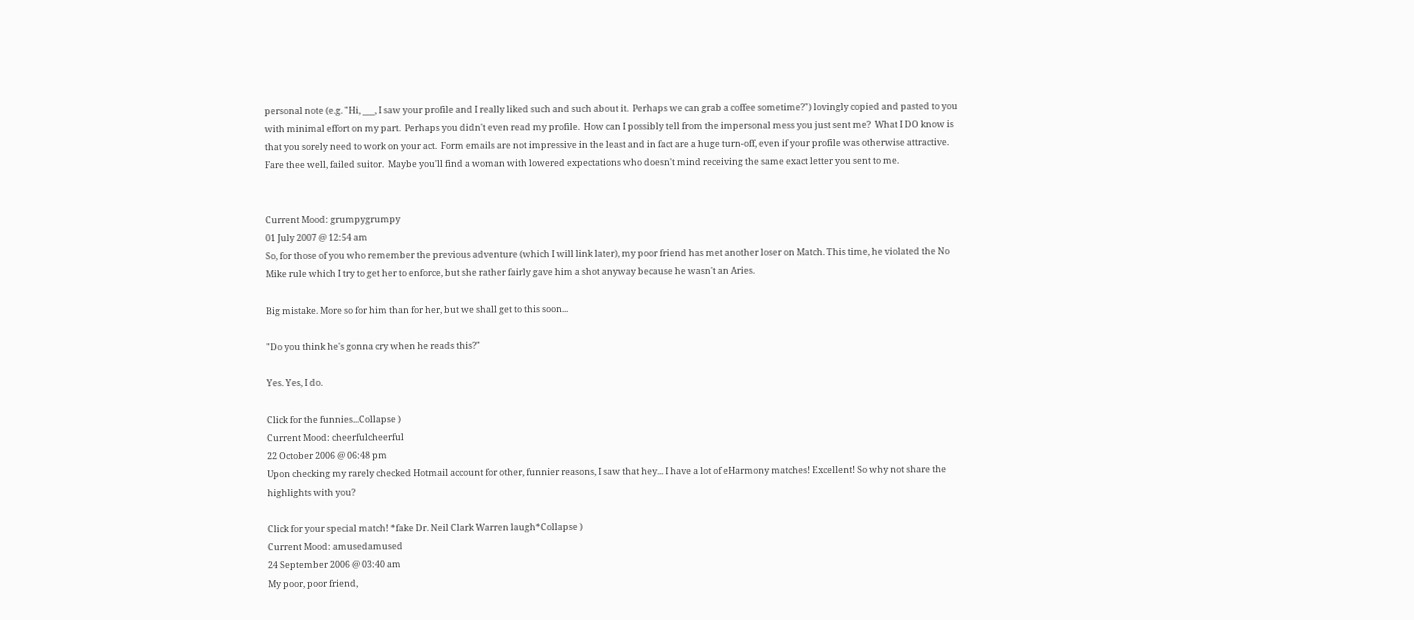personal note (e.g. "Hi, ___, I saw your profile and I really liked such and such about it.  Perhaps we can grab a coffee sometime?") lovingly copied and pasted to you with minimal effort on my part.  Perhaps you didn't even read my profile.  How can I possibly tell from the impersonal mess you just sent me?  What I DO know is that you sorely need to work on your act.  Form emails are not impressive in the least and in fact are a huge turn-off, even if your profile was otherwise attractive.  Fare thee well, failed suitor.  Maybe you'll find a woman with lowered expectations who doesn't mind receiving the same exact letter you sent to me.


Current Mood: grumpygrumpy
01 July 2007 @ 12:54 am
So, for those of you who remember the previous adventure (which I will link later), my poor friend has met another loser on Match. This time, he violated the No Mike rule which I try to get her to enforce, but she rather fairly gave him a shot anyway because he wasn't an Aries.

Big mistake. More so for him than for her, but we shall get to this soon...

"Do you think he's gonna cry when he reads this?"

Yes. Yes, I do.

Click for the funnies...Collapse )
Current Mood: cheerfulcheerful
22 October 2006 @ 06:48 pm
Upon checking my rarely checked Hotmail account for other, funnier reasons, I saw that hey... I have a lot of eHarmony matches! Excellent! So why not share the highlights with you?

Click for your special match! *fake Dr. Neil Clark Warren laugh*Collapse )
Current Mood: amusedamused
24 September 2006 @ 03:40 am
My poor, poor friend,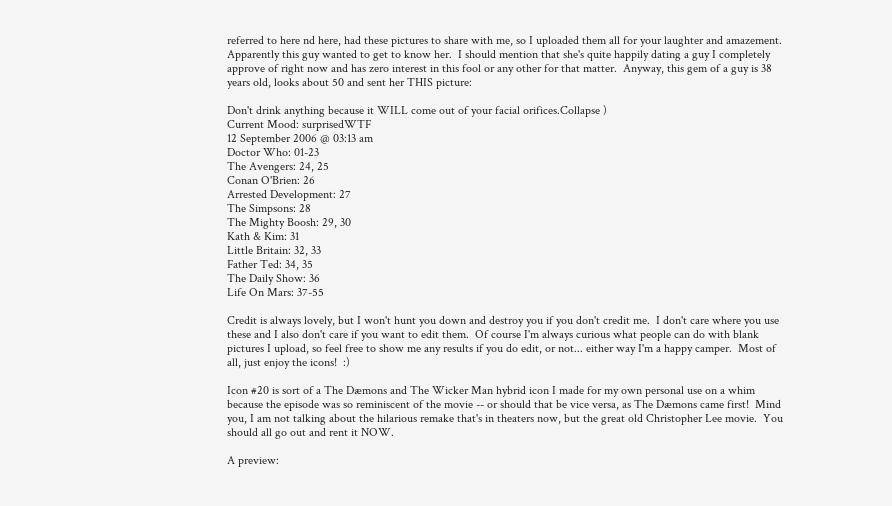referred to here nd here, had these pictures to share with me, so I uploaded them all for your laughter and amazement.  Apparently this guy wanted to get to know her.  I should mention that she's quite happily dating a guy I completely approve of right now and has zero interest in this fool or any other for that matter.  Anyway, this gem of a guy is 38 years old, looks about 50 and sent her THIS picture:

Don't drink anything because it WILL come out of your facial orifices.Collapse )
Current Mood: surprisedWTF
12 September 2006 @ 03:13 am
Doctor Who: 01-23
The Avengers: 24, 25
Conan O'Brien: 26
Arrested Development: 27
The Simpsons: 28
The Mighty Boosh: 29, 30
Kath & Kim: 31
Little Britain: 32, 33
Father Ted: 34, 35
The Daily Show: 36
Life On Mars: 37-55

Credit is always lovely, but I won't hunt you down and destroy you if you don't credit me.  I don't care where you use these and I also don't care if you want to edit them.  Of course I'm always curious what people can do with blank pictures I upload, so feel free to show me any results if you do edit, or not... either way I'm a happy camper.  Most of all, just enjoy the icons!  :)

Icon #20 is sort of a The Dæmons and The Wicker Man hybrid icon I made for my own personal use on a whim because the episode was so reminiscent of the movie -- or should that be vice versa, as The Dæmons came first!  Mind you, I am not talking about the hilarious remake that's in theaters now, but the great old Christopher Lee movie.  You should all go out and rent it NOW.

A preview: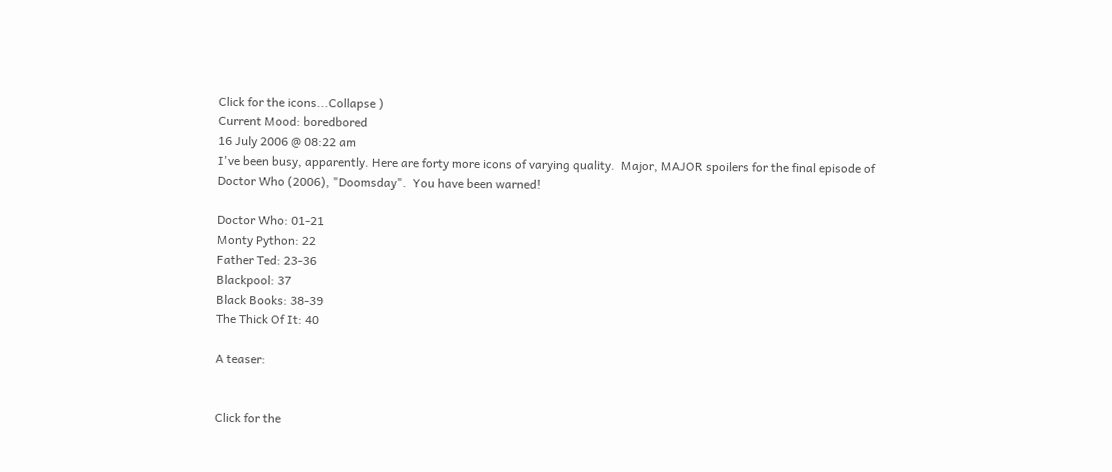Click for the icons...Collapse )
Current Mood: boredbored
16 July 2006 @ 08:22 am
I've been busy, apparently. Here are forty more icons of varying quality.  Major, MAJOR spoilers for the final episode of Doctor Who (2006), "Doomsday".  You have been warned!

Doctor Who: 01-21
Monty Python: 22
Father Ted: 23-36
Blackpool: 37
Black Books: 38-39
The Thick Of It: 40

A teaser:


Click for the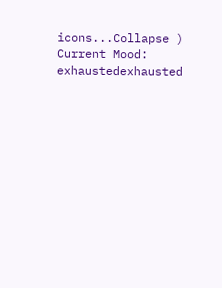icons...Collapse )
Current Mood: exhaustedexhausted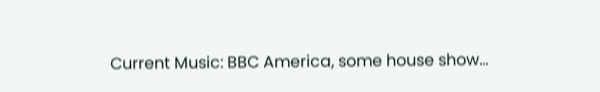Current Music: BBC America, some house show...